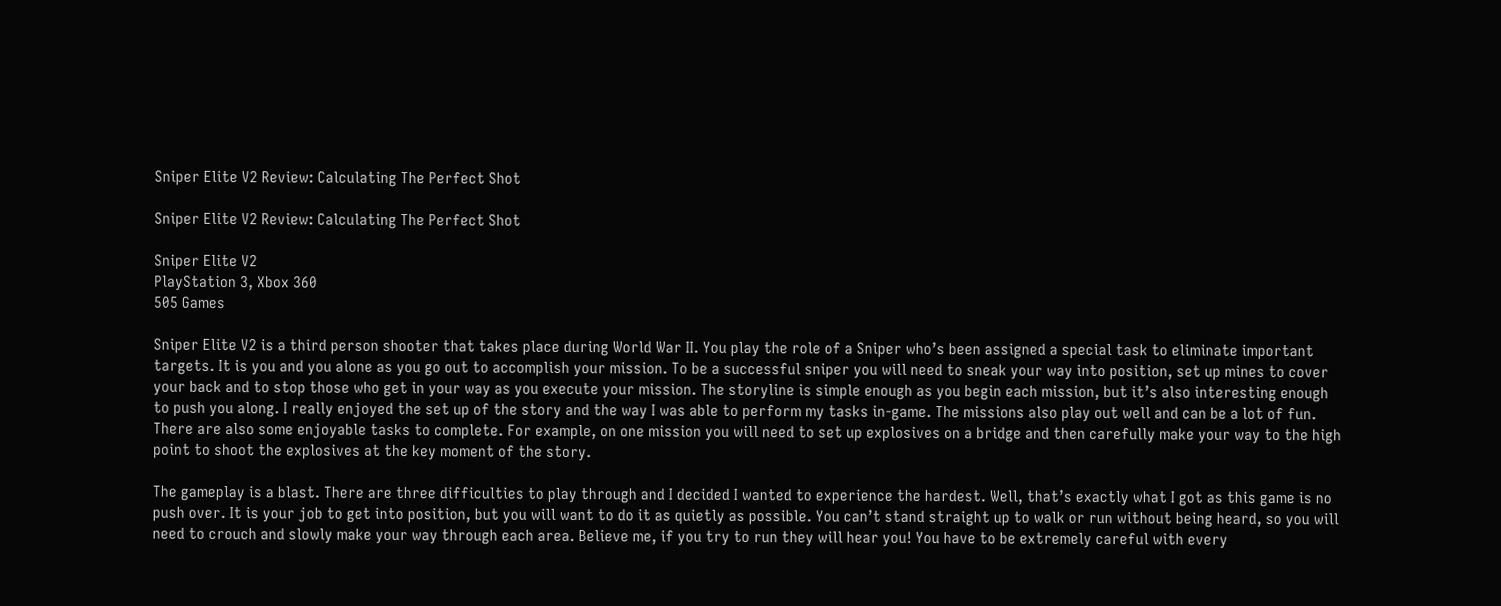Sniper Elite V2 Review: Calculating The Perfect Shot

Sniper Elite V2 Review: Calculating The Perfect Shot

Sniper Elite V2
PlayStation 3, Xbox 360
505 Games

Sniper Elite V2 is a third person shooter that takes place during World War II. You play the role of a Sniper who’s been assigned a special task to eliminate important targets. It is you and you alone as you go out to accomplish your mission. To be a successful sniper you will need to sneak your way into position, set up mines to cover your back and to stop those who get in your way as you execute your mission. The storyline is simple enough as you begin each mission, but it’s also interesting enough to push you along. I really enjoyed the set up of the story and the way I was able to perform my tasks in-game. The missions also play out well and can be a lot of fun. There are also some enjoyable tasks to complete. For example, on one mission you will need to set up explosives on a bridge and then carefully make your way to the high point to shoot the explosives at the key moment of the story.

The gameplay is a blast. There are three difficulties to play through and I decided I wanted to experience the hardest. Well, that’s exactly what I got as this game is no push over. It is your job to get into position, but you will want to do it as quietly as possible. You can’t stand straight up to walk or run without being heard, so you will need to crouch and slowly make your way through each area. Believe me, if you try to run they will hear you! You have to be extremely careful with every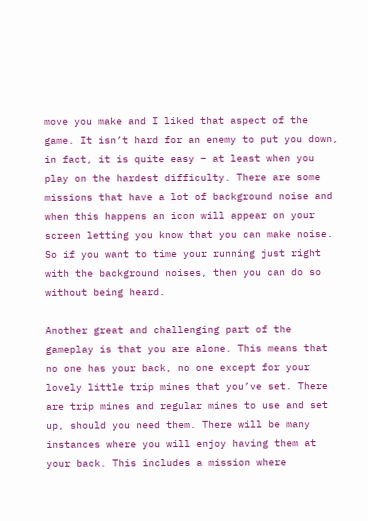move you make and I liked that aspect of the game. It isn’t hard for an enemy to put you down, in fact, it is quite easy – at least when you play on the hardest difficulty. There are some missions that have a lot of background noise and when this happens an icon will appear on your screen letting you know that you can make noise. So if you want to time your running just right with the background noises, then you can do so without being heard.

Another great and challenging part of the gameplay is that you are alone. This means that no one has your back, no one except for your lovely little trip mines that you’ve set. There are trip mines and regular mines to use and set up, should you need them. There will be many instances where you will enjoy having them at your back. This includes a mission where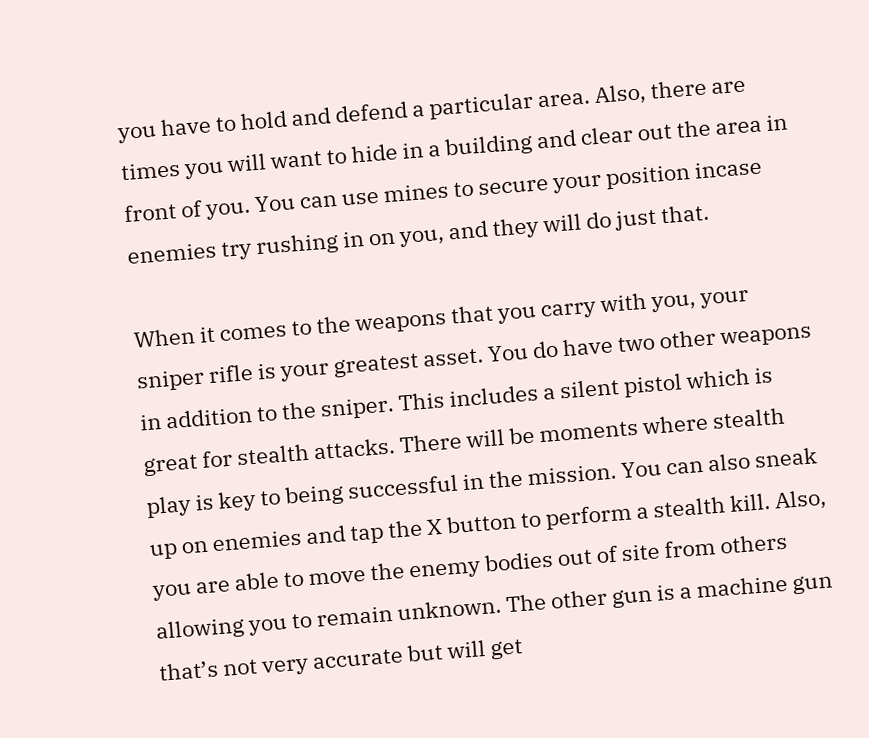you have to hold and defend a particular area. Also, there are times you will want to hide in a building and clear out the area in front of you. You can use mines to secure your position incase enemies try rushing in on you, and they will do just that.

When it comes to the weapons that you carry with you, your sniper rifle is your greatest asset. You do have two other weapons in addition to the sniper. This includes a silent pistol which is great for stealth attacks. There will be moments where stealth play is key to being successful in the mission. You can also sneak up on enemies and tap the X button to perform a stealth kill. Also, you are able to move the enemy bodies out of site from others allowing you to remain unknown. The other gun is a machine gun that’s not very accurate but will get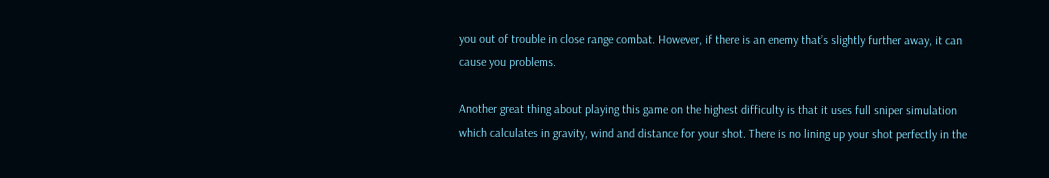you out of trouble in close range combat. However, if there is an enemy that’s slightly further away, it can cause you problems.

Another great thing about playing this game on the highest difficulty is that it uses full sniper simulation which calculates in gravity, wind and distance for your shot. There is no lining up your shot perfectly in the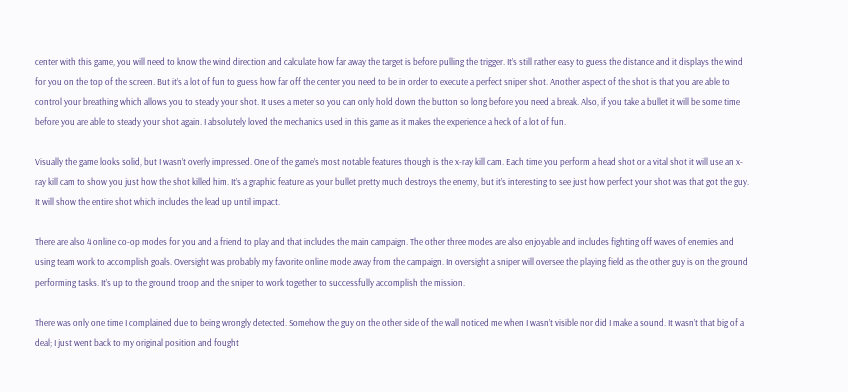center with this game, you will need to know the wind direction and calculate how far away the target is before pulling the trigger. It’s still rather easy to guess the distance and it displays the wind for you on the top of the screen. But it’s a lot of fun to guess how far off the center you need to be in order to execute a perfect sniper shot. Another aspect of the shot is that you are able to control your breathing which allows you to steady your shot. It uses a meter so you can only hold down the button so long before you need a break. Also, if you take a bullet it will be some time before you are able to steady your shot again. I absolutely loved the mechanics used in this game as it makes the experience a heck of a lot of fun.

Visually the game looks solid, but I wasn’t overly impressed. One of the game’s most notable features though is the x-ray kill cam. Each time you perform a head shot or a vital shot it will use an x-ray kill cam to show you just how the shot killed him. It’s a graphic feature as your bullet pretty much destroys the enemy, but it’s interesting to see just how perfect your shot was that got the guy. It will show the entire shot which includes the lead up until impact.

There are also 4 online co-op modes for you and a friend to play and that includes the main campaign. The other three modes are also enjoyable and includes fighting off waves of enemies and using team work to accomplish goals. Oversight was probably my favorite online mode away from the campaign. In oversight a sniper will oversee the playing field as the other guy is on the ground performing tasks. It’s up to the ground troop and the sniper to work together to successfully accomplish the mission.

There was only one time I complained due to being wrongly detected. Somehow the guy on the other side of the wall noticed me when I wasn’t visible nor did I make a sound. It wasn’t that big of a deal; I just went back to my original position and fought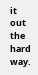it out the hard way.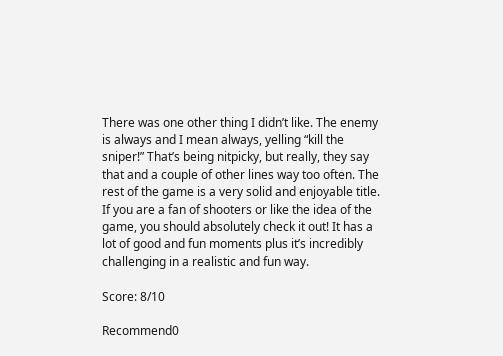There was one other thing I didn’t like. The enemy is always and I mean always, yelling “kill the sniper!” That’s being nitpicky, but really, they say that and a couple of other lines way too often. The rest of the game is a very solid and enjoyable title. If you are a fan of shooters or like the idea of the game, you should absolutely check it out! It has a lot of good and fun moments plus it’s incredibly challenging in a realistic and fun way.

Score: 8/10

Recommend0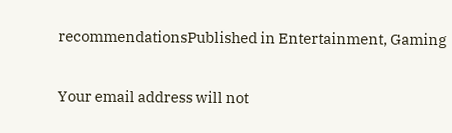recommendationsPublished in Entertainment, Gaming


Your email address will not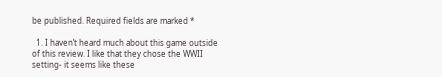be published. Required fields are marked *

  1. I haven’t heard much about this game outside of this review. I like that they chose the WWII setting- it seems like these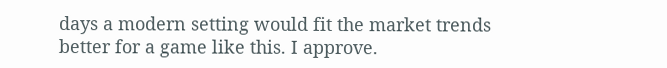days a modern setting would fit the market trends better for a game like this. I approve.